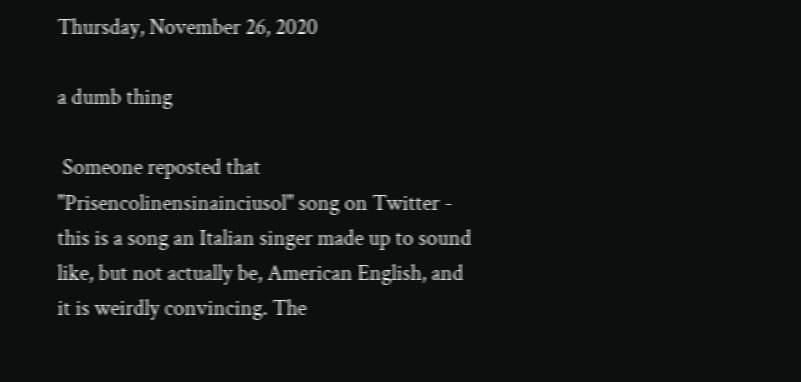Thursday, November 26, 2020

a dumb thing

 Someone reposted that "Prisencolinensinainciusol" song on Twitter - this is a song an Italian singer made up to sound like, but not actually be, American English, and it is weirdly convincing. The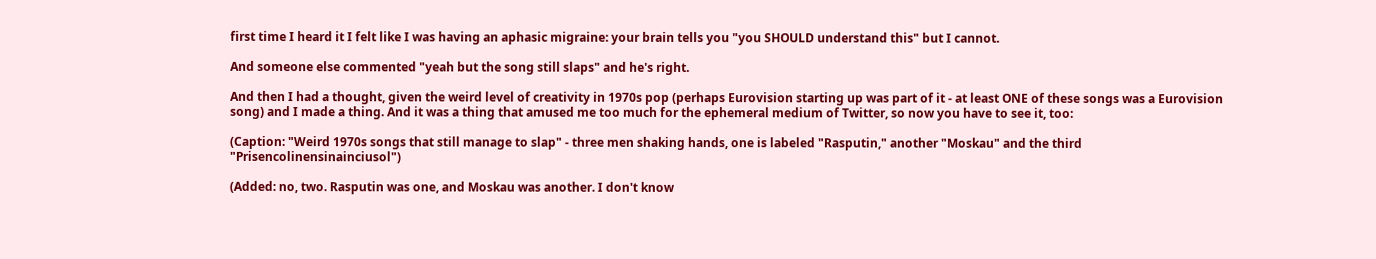first time I heard it I felt like I was having an aphasic migraine: your brain tells you "you SHOULD understand this" but I cannot.

And someone else commented "yeah but the song still slaps" and he's right.

And then I had a thought, given the weird level of creativity in 1970s pop (perhaps Eurovision starting up was part of it - at least ONE of these songs was a Eurovision song) and I made a thing. And it was a thing that amused me too much for the ephemeral medium of Twitter, so now you have to see it, too:

(Caption: "Weird 1970s songs that still manage to slap" - three men shaking hands, one is labeled "Rasputin," another "Moskau" and the third "Prisencolinensinainciusol")

(Added: no, two. Rasputin was one, and Moskau was another. I don't know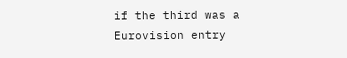if the third was a Eurovision entry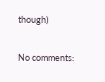though)

No comments: